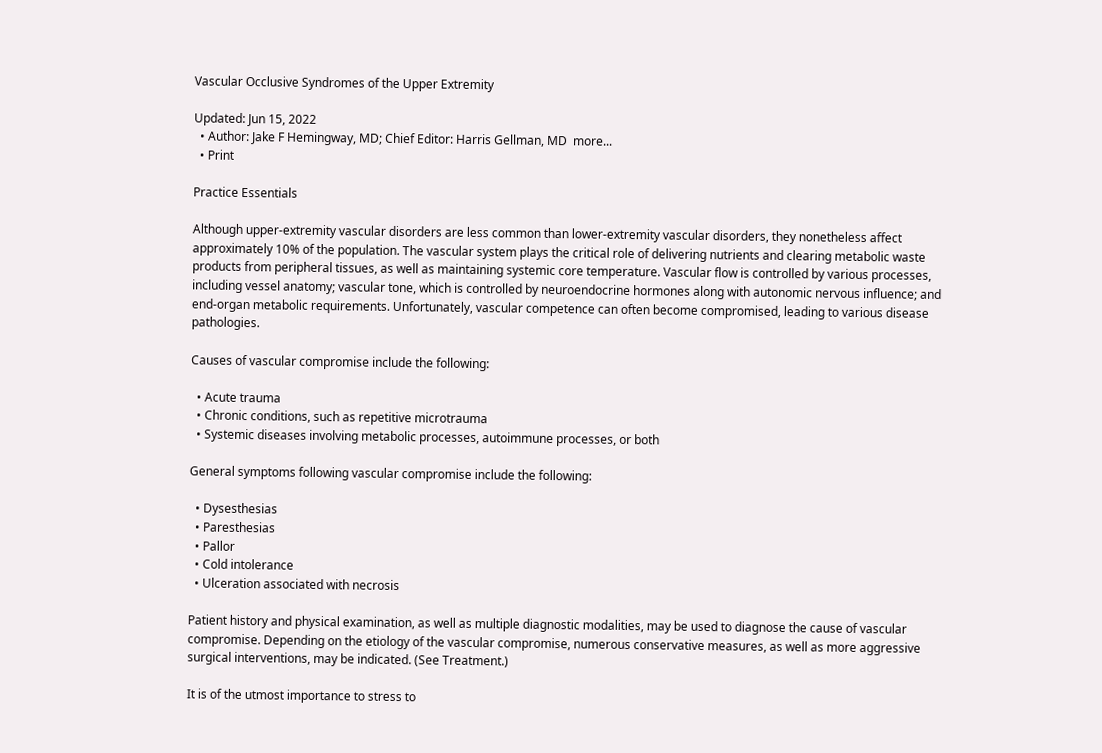Vascular Occlusive Syndromes of the Upper Extremity

Updated: Jun 15, 2022
  • Author: Jake F Hemingway, MD; Chief Editor: Harris Gellman, MD  more...
  • Print

Practice Essentials

Although upper-extremity vascular disorders are less common than lower-extremity vascular disorders, they nonetheless affect approximately 10% of the population. The vascular system plays the critical role of delivering nutrients and clearing metabolic waste products from peripheral tissues, as well as maintaining systemic core temperature. Vascular flow is controlled by various processes, including vessel anatomy; vascular tone, which is controlled by neuroendocrine hormones along with autonomic nervous influence; and end-organ metabolic requirements. Unfortunately, vascular competence can often become compromised, leading to various disease pathologies.

Causes of vascular compromise include the following:

  • Acute trauma
  • Chronic conditions, such as repetitive microtrauma
  • Systemic diseases involving metabolic processes, autoimmune processes, or both

General symptoms following vascular compromise include the following:

  • Dysesthesias
  • Paresthesias
  • Pallor
  • Cold intolerance
  • Ulceration associated with necrosis

Patient history and physical examination, as well as multiple diagnostic modalities, may be used to diagnose the cause of vascular compromise. Depending on the etiology of the vascular compromise, numerous conservative measures, as well as more aggressive surgical interventions, may be indicated. (See Treatment.)

It is of the utmost importance to stress to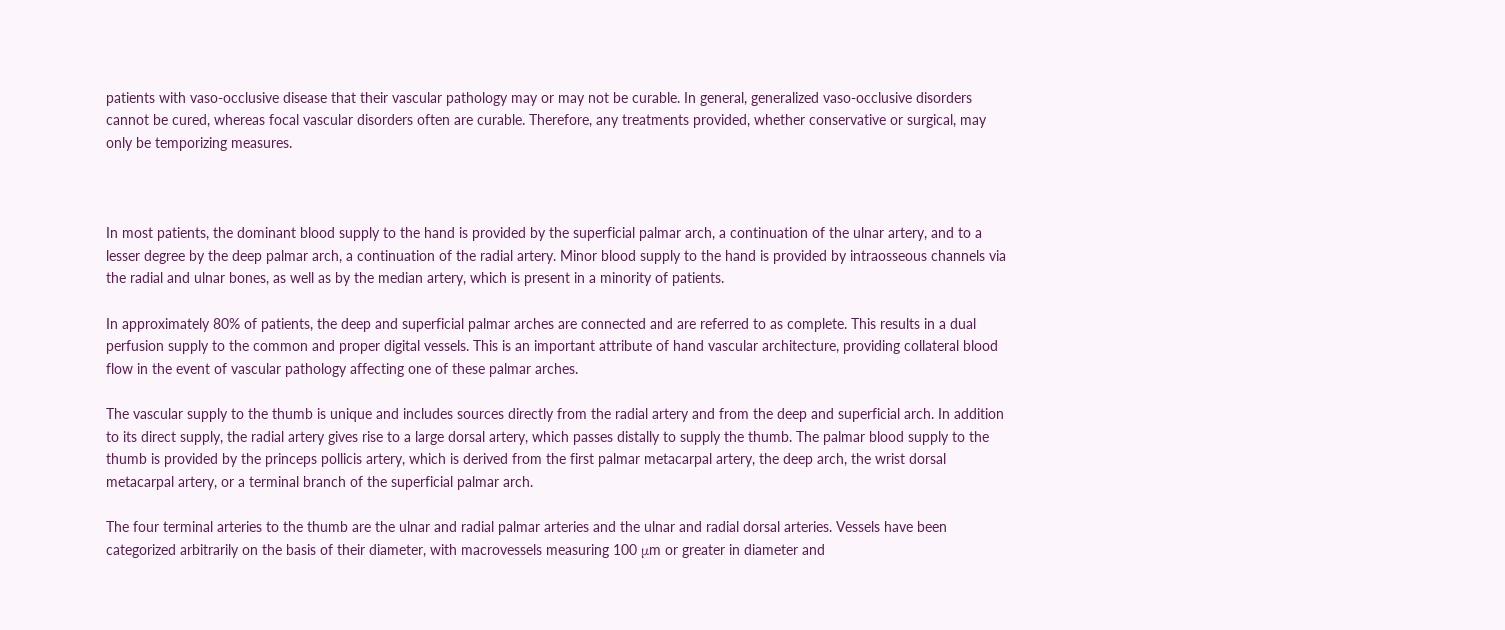patients with vaso-occlusive disease that their vascular pathology may or may not be curable. In general, generalized vaso-occlusive disorders cannot be cured, whereas focal vascular disorders often are curable. Therefore, any treatments provided, whether conservative or surgical, may only be temporizing measures.



In most patients, the dominant blood supply to the hand is provided by the superficial palmar arch, a continuation of the ulnar artery, and to a lesser degree by the deep palmar arch, a continuation of the radial artery. Minor blood supply to the hand is provided by intraosseous channels via the radial and ulnar bones, as well as by the median artery, which is present in a minority of patients.

In approximately 80% of patients, the deep and superficial palmar arches are connected and are referred to as complete. This results in a dual perfusion supply to the common and proper digital vessels. This is an important attribute of hand vascular architecture, providing collateral blood flow in the event of vascular pathology affecting one of these palmar arches.

The vascular supply to the thumb is unique and includes sources directly from the radial artery and from the deep and superficial arch. In addition to its direct supply, the radial artery gives rise to a large dorsal artery, which passes distally to supply the thumb. The palmar blood supply to the thumb is provided by the princeps pollicis artery, which is derived from the first palmar metacarpal artery, the deep arch, the wrist dorsal metacarpal artery, or a terminal branch of the superficial palmar arch.

The four terminal arteries to the thumb are the ulnar and radial palmar arteries and the ulnar and radial dorsal arteries. Vessels have been categorized arbitrarily on the basis of their diameter, with macrovessels measuring 100 μm or greater in diameter and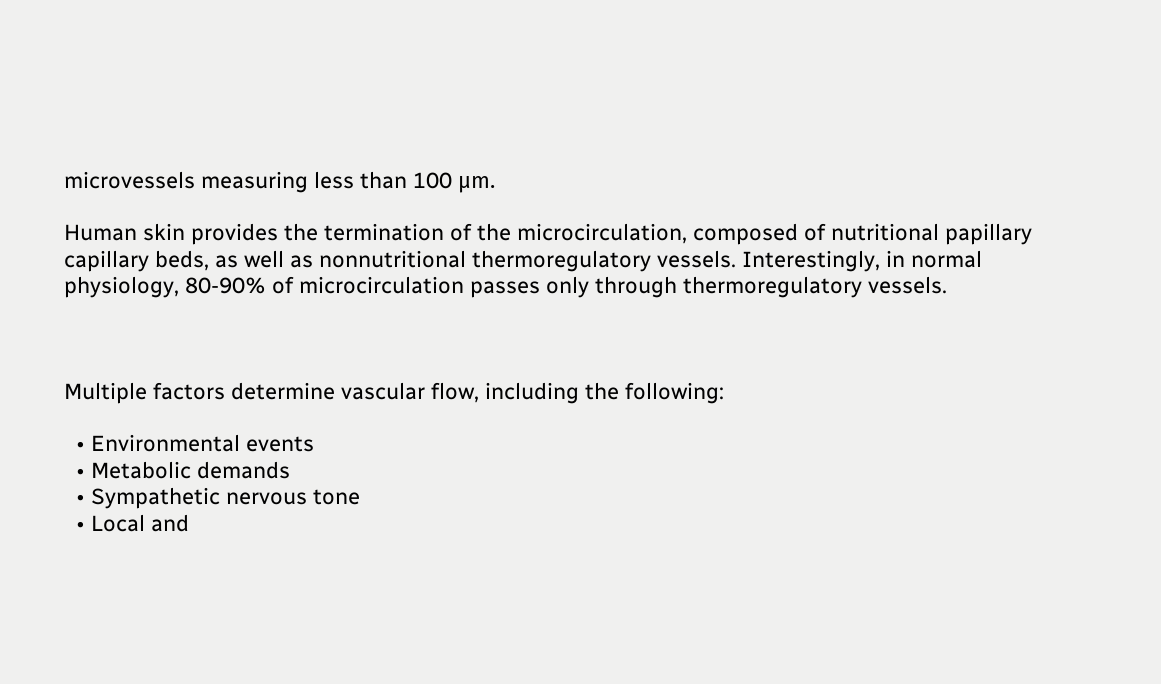microvessels measuring less than 100 μm.

Human skin provides the termination of the microcirculation, composed of nutritional papillary capillary beds, as well as nonnutritional thermoregulatory vessels. Interestingly, in normal physiology, 80-90% of microcirculation passes only through thermoregulatory vessels.



Multiple factors determine vascular flow, including the following:

  • Environmental events
  • Metabolic demands
  • Sympathetic nervous tone
  • Local and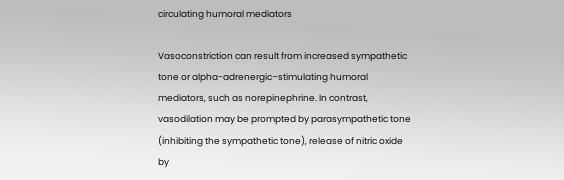circulating humoral mediators

Vasoconstriction can result from increased sympathetic tone or alpha-adrenergic–stimulating humoral mediators, such as norepinephrine. In contrast, vasodilation may be prompted by parasympathetic tone (inhibiting the sympathetic tone), release of nitric oxide by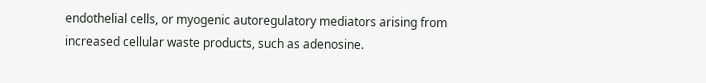endothelial cells, or myogenic autoregulatory mediators arising from increased cellular waste products, such as adenosine.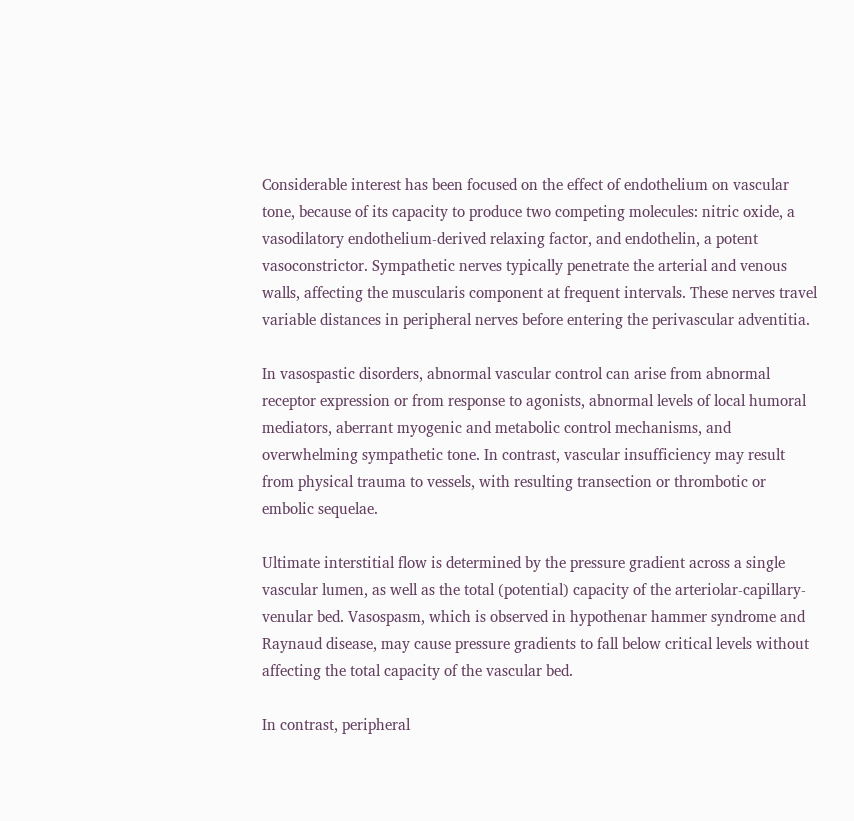Considerable interest has been focused on the effect of endothelium on vascular tone, because of its capacity to produce two competing molecules: nitric oxide, a vasodilatory endothelium-derived relaxing factor, and endothelin, a potent vasoconstrictor. Sympathetic nerves typically penetrate the arterial and venous walls, affecting the muscularis component at frequent intervals. These nerves travel variable distances in peripheral nerves before entering the perivascular adventitia.

In vasospastic disorders, abnormal vascular control can arise from abnormal receptor expression or from response to agonists, abnormal levels of local humoral mediators, aberrant myogenic and metabolic control mechanisms, and overwhelming sympathetic tone. In contrast, vascular insufficiency may result from physical trauma to vessels, with resulting transection or thrombotic or embolic sequelae.

Ultimate interstitial flow is determined by the pressure gradient across a single vascular lumen, as well as the total (potential) capacity of the arteriolar-capillary-venular bed. Vasospasm, which is observed in hypothenar hammer syndrome and Raynaud disease, may cause pressure gradients to fall below critical levels without affecting the total capacity of the vascular bed.

In contrast, peripheral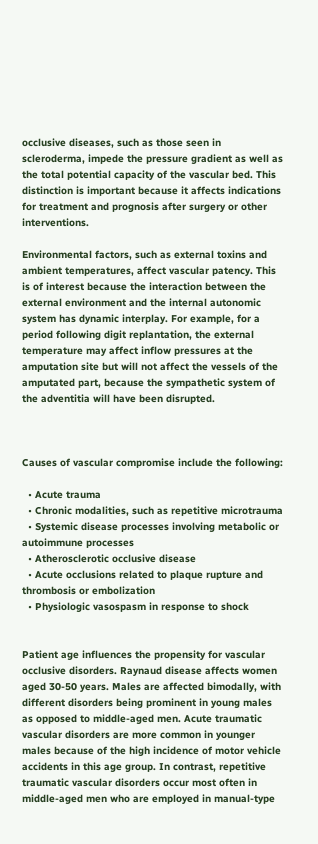occlusive diseases, such as those seen in scleroderma, impede the pressure gradient as well as the total potential capacity of the vascular bed. This distinction is important because it affects indications for treatment and prognosis after surgery or other interventions.

Environmental factors, such as external toxins and ambient temperatures, affect vascular patency. This is of interest because the interaction between the external environment and the internal autonomic system has dynamic interplay. For example, for a period following digit replantation, the external temperature may affect inflow pressures at the amputation site but will not affect the vessels of the amputated part, because the sympathetic system of the adventitia will have been disrupted.



Causes of vascular compromise include the following:

  • Acute trauma
  • Chronic modalities, such as repetitive microtrauma
  • Systemic disease processes involving metabolic or autoimmune processes
  • Atherosclerotic occlusive disease
  • Acute occlusions related to plaque rupture and thrombosis or embolization
  • Physiologic vasospasm in response to shock


Patient age influences the propensity for vascular occlusive disorders. Raynaud disease affects women aged 30-50 years. Males are affected bimodally, with different disorders being prominent in young males as opposed to middle-aged men. Acute traumatic vascular disorders are more common in younger males because of the high incidence of motor vehicle accidents in this age group. In contrast, repetitive traumatic vascular disorders occur most often in middle-aged men who are employed in manual-type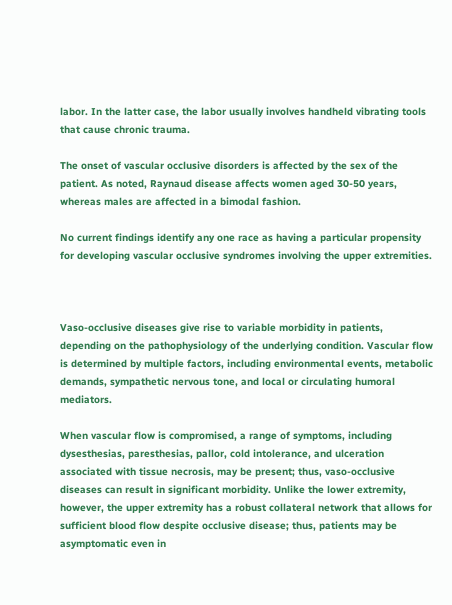labor. In the latter case, the labor usually involves handheld vibrating tools that cause chronic trauma.

The onset of vascular occlusive disorders is affected by the sex of the patient. As noted, Raynaud disease affects women aged 30-50 years, whereas males are affected in a bimodal fashion.

No current findings identify any one race as having a particular propensity for developing vascular occlusive syndromes involving the upper extremities.



Vaso-occlusive diseases give rise to variable morbidity in patients, depending on the pathophysiology of the underlying condition. Vascular flow is determined by multiple factors, including environmental events, metabolic demands, sympathetic nervous tone, and local or circulating humoral mediators.

When vascular flow is compromised, a range of symptoms, including dysesthesias, paresthesias, pallor, cold intolerance, and ulceration associated with tissue necrosis, may be present; thus, vaso-occlusive diseases can result in significant morbidity. Unlike the lower extremity, however, the upper extremity has a robust collateral network that allows for sufficient blood flow despite occlusive disease; thus, patients may be asymptomatic even in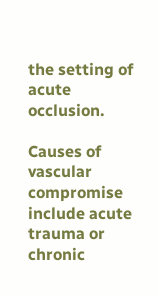the setting of acute occlusion.

Causes of vascular compromise include acute trauma or chronic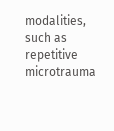modalities, such as repetitive microtrauma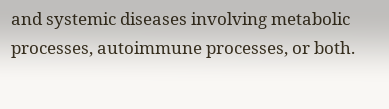and systemic diseases involving metabolic processes, autoimmune processes, or both.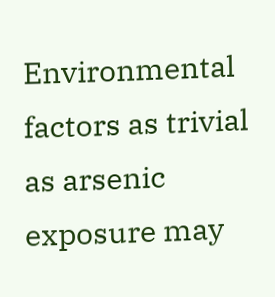Environmental factors as trivial as arsenic exposure may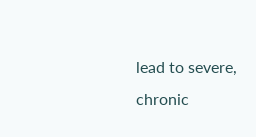lead to severe, chronic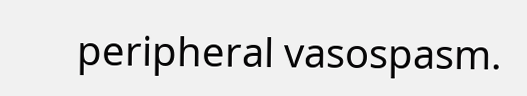peripheral vasospasm.